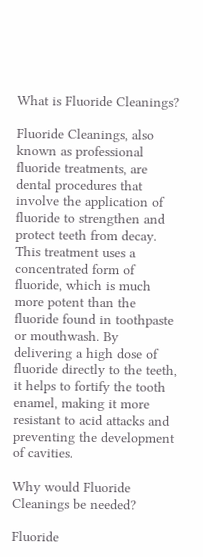What is Fluoride Cleanings?

Fluoride Cleanings, also known as professional fluoride treatments, are dental procedures that involve the application of fluoride to strengthen and protect teeth from decay. This treatment uses a concentrated form of fluoride, which is much more potent than the fluoride found in toothpaste or mouthwash. By delivering a high dose of fluoride directly to the teeth, it helps to fortify the tooth enamel, making it more resistant to acid attacks and preventing the development of cavities.

Why would Fluoride Cleanings be needed?

Fluoride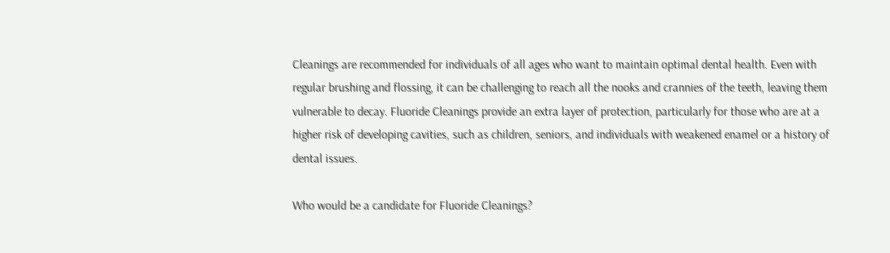Cleanings are recommended for individuals of all ages who want to maintain optimal dental health. Even with regular brushing and flossing, it can be challenging to reach all the nooks and crannies of the teeth, leaving them vulnerable to decay. Fluoride Cleanings provide an extra layer of protection, particularly for those who are at a higher risk of developing cavities, such as children, seniors, and individuals with weakened enamel or a history of dental issues.

Who would be a candidate for Fluoride Cleanings?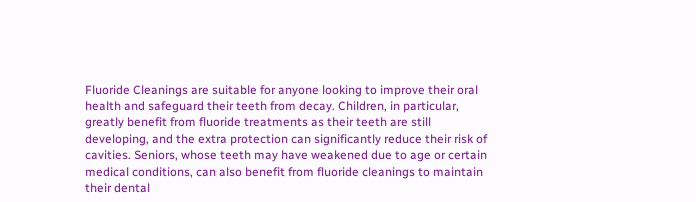Fluoride Cleanings are suitable for anyone looking to improve their oral health and safeguard their teeth from decay. Children, in particular, greatly benefit from fluoride treatments as their teeth are still developing, and the extra protection can significantly reduce their risk of cavities. Seniors, whose teeth may have weakened due to age or certain medical conditions, can also benefit from fluoride cleanings to maintain their dental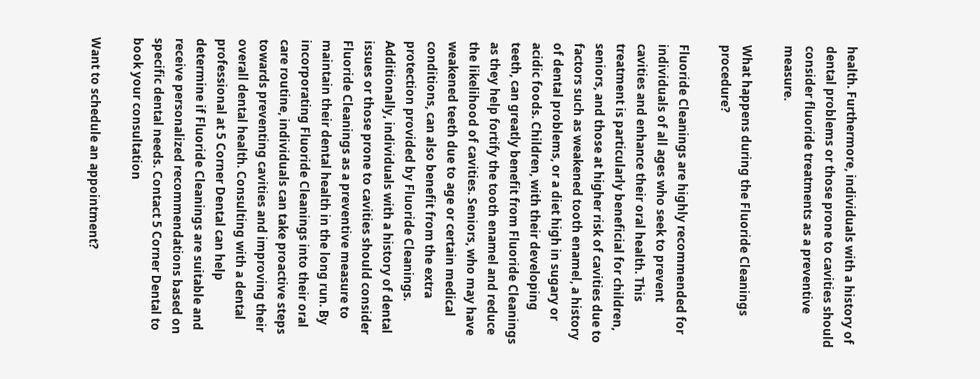health. Furthermore, individuals with a history of dental problems or those prone to cavities should consider fluoride treatments as a preventive measure.

What happens during the Fluoride Cleanings procedure?

Fluoride Cleanings are highly recommended for individuals of all ages who seek to prevent cavities and enhance their oral health. This treatment is particularly beneficial for children, seniors, and those at higher risk of cavities due to factors such as weakened tooth enamel, a history of dental problems, or a diet high in sugary or acidic foods. Children, with their developing teeth, can greatly benefit from Fluoride Cleanings as they help fortify the tooth enamel and reduce the likelihood of cavities. Seniors, who may have weakened teeth due to age or certain medical conditions, can also benefit from the extra protection provided by Fluoride Cleanings. Additionally, individuals with a history of dental issues or those prone to cavities should consider Fluoride Cleanings as a preventive measure to maintain their dental health in the long run. By incorporating Fluoride Cleanings into their oral care routine, individuals can take proactive steps towards preventing cavities and improving their overall dental health. Consulting with a dental professional at 5 Corner Dental can help determine if Fluoride Cleanings are suitable and receive personalized recommendations based on specific dental needs. Contact 5 Corner Dental to book your consultation

Want to schedule an appointment?